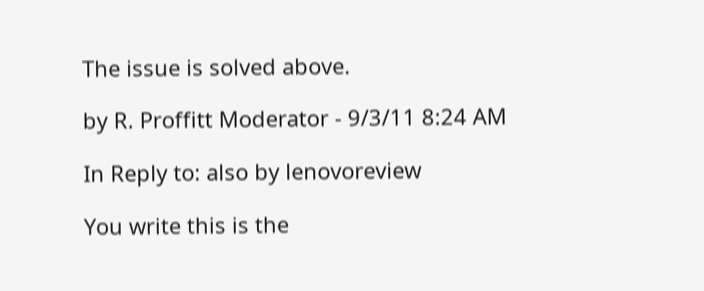The issue is solved above.

by R. Proffitt Moderator - 9/3/11 8:24 AM

In Reply to: also by lenovoreview

You write this is the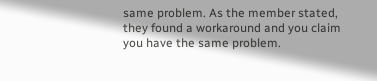same problem. As the member stated, they found a workaround and you claim you have the same problem.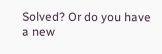Solved? Or do you have a new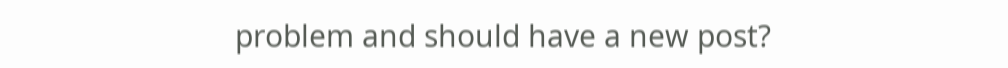problem and should have a new post?